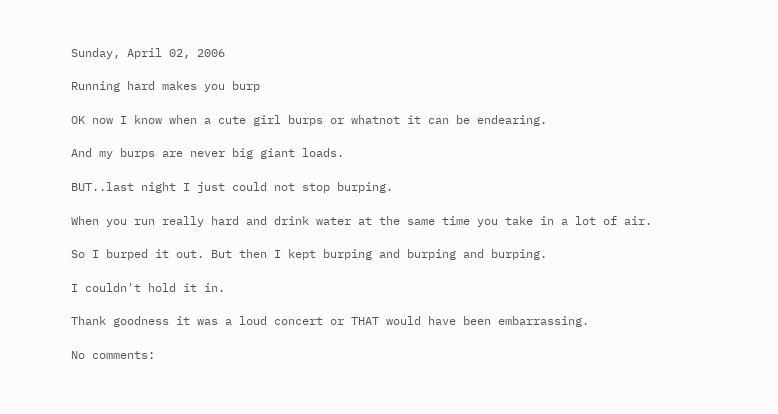Sunday, April 02, 2006

Running hard makes you burp

OK now I know when a cute girl burps or whatnot it can be endearing.

And my burps are never big giant loads.

BUT..last night I just could not stop burping.

When you run really hard and drink water at the same time you take in a lot of air.

So I burped it out. But then I kept burping and burping and burping.

I couldn't hold it in.

Thank goodness it was a loud concert or THAT would have been embarrassing.

No comments: